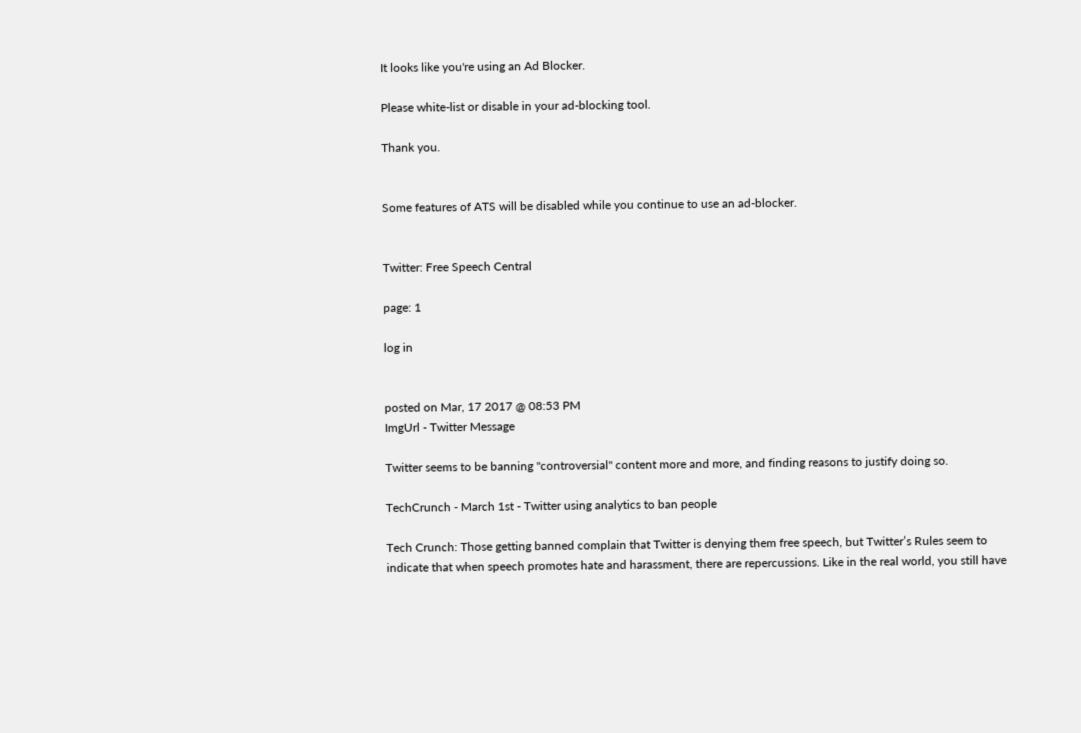It looks like you're using an Ad Blocker.

Please white-list or disable in your ad-blocking tool.

Thank you.


Some features of ATS will be disabled while you continue to use an ad-blocker.


Twitter: Free Speech Central

page: 1

log in


posted on Mar, 17 2017 @ 08:53 PM
ImgUrl - Twitter Message

Twitter seems to be banning "controversial" content more and more, and finding reasons to justify doing so.

TechCrunch - March 1st - Twitter using analytics to ban people

Tech Crunch: Those getting banned complain that Twitter is denying them free speech, but Twitter’s Rules seem to indicate that when speech promotes hate and harassment, there are repercussions. Like in the real world, you still have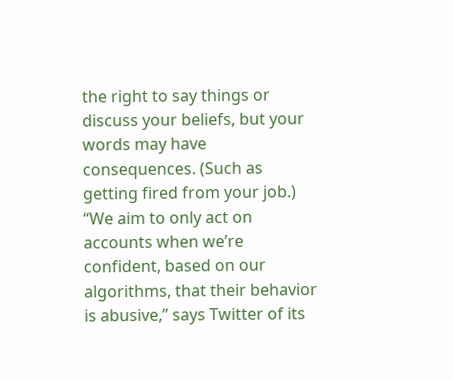the right to say things or discuss your beliefs, but your words may have consequences. (Such as getting fired from your job.) “We aim to only act on accounts when we’re confident, based on our algorithms, that their behavior is abusive,” says Twitter of its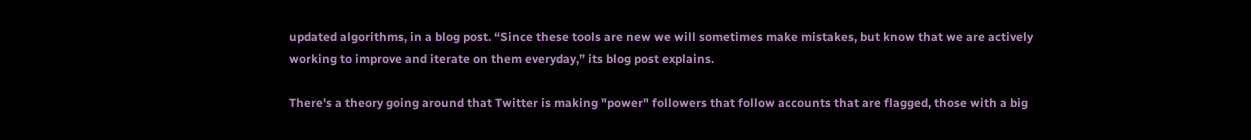updated algorithms, in a blog post. “Since these tools are new we will sometimes make mistakes, but know that we are actively working to improve and iterate on them everyday,” its blog post explains.

There's a theory going around that Twitter is making "power" followers that follow accounts that are flagged, those with a big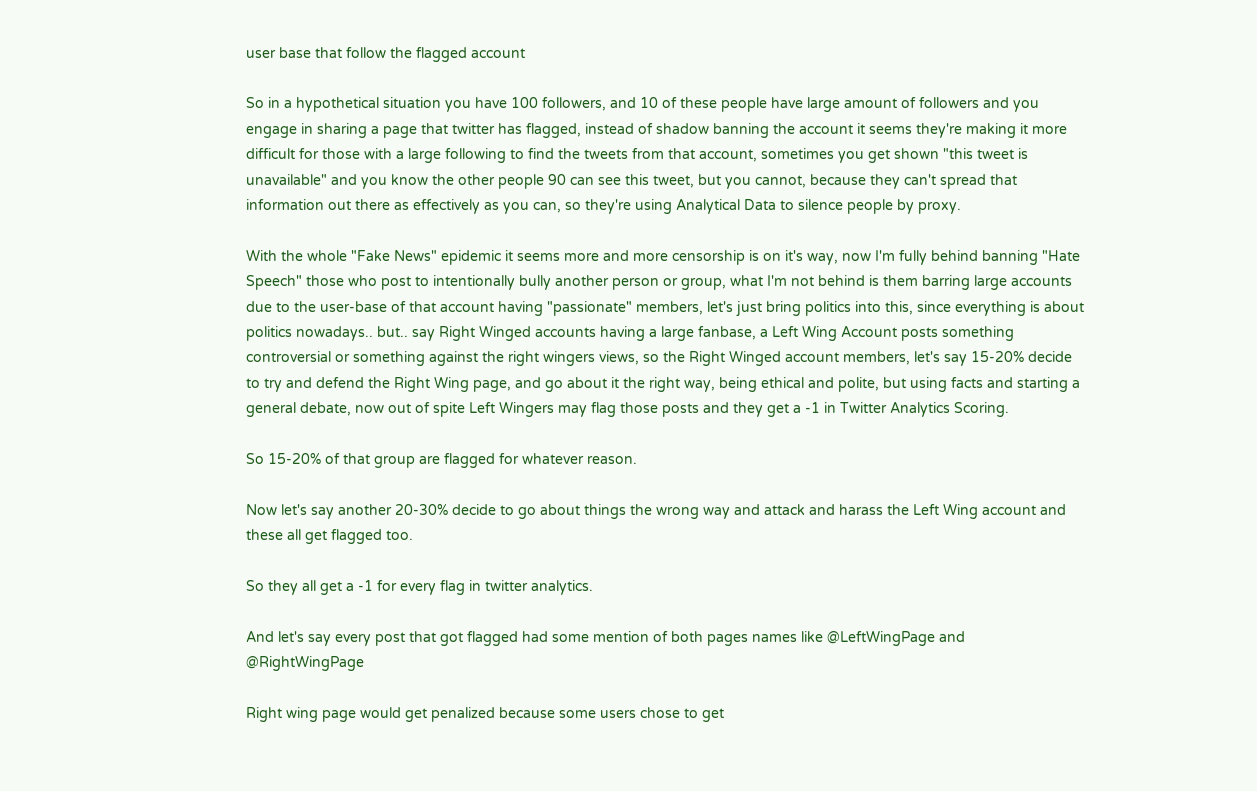user base that follow the flagged account

So in a hypothetical situation you have 100 followers, and 10 of these people have large amount of followers and you engage in sharing a page that twitter has flagged, instead of shadow banning the account it seems they're making it more difficult for those with a large following to find the tweets from that account, sometimes you get shown "this tweet is unavailable" and you know the other people 90 can see this tweet, but you cannot, because they can't spread that information out there as effectively as you can, so they're using Analytical Data to silence people by proxy.

With the whole "Fake News" epidemic it seems more and more censorship is on it's way, now I'm fully behind banning "Hate Speech" those who post to intentionally bully another person or group, what I'm not behind is them barring large accounts due to the user-base of that account having "passionate" members, let's just bring politics into this, since everything is about politics nowadays.. but.. say Right Winged accounts having a large fanbase, a Left Wing Account posts something controversial or something against the right wingers views, so the Right Winged account members, let's say 15-20% decide to try and defend the Right Wing page, and go about it the right way, being ethical and polite, but using facts and starting a general debate, now out of spite Left Wingers may flag those posts and they get a -1 in Twitter Analytics Scoring.

So 15-20% of that group are flagged for whatever reason.

Now let's say another 20-30% decide to go about things the wrong way and attack and harass the Left Wing account and these all get flagged too.

So they all get a -1 for every flag in twitter analytics.

And let's say every post that got flagged had some mention of both pages names like @LeftWingPage and @RightWingPage

Right wing page would get penalized because some users chose to get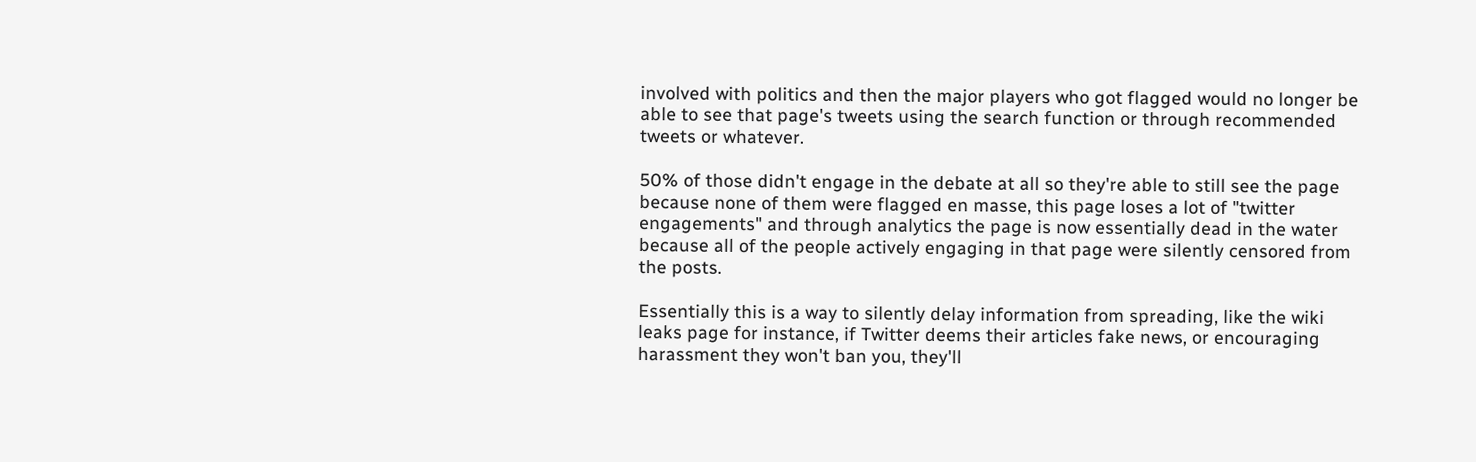involved with politics and then the major players who got flagged would no longer be able to see that page's tweets using the search function or through recommended tweets or whatever.

50% of those didn't engage in the debate at all so they're able to still see the page because none of them were flagged en masse, this page loses a lot of "twitter engagements" and through analytics the page is now essentially dead in the water because all of the people actively engaging in that page were silently censored from the posts.

Essentially this is a way to silently delay information from spreading, like the wiki leaks page for instance, if Twitter deems their articles fake news, or encouraging harassment they won't ban you, they'll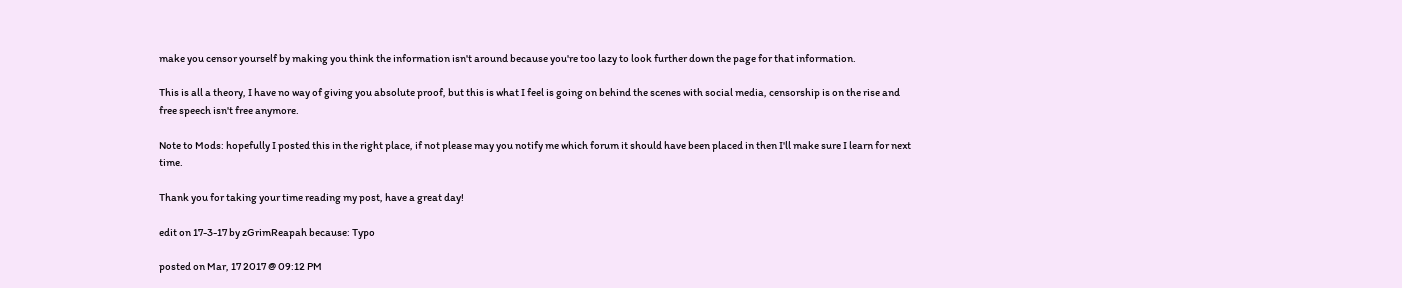make you censor yourself by making you think the information isn't around because you're too lazy to look further down the page for that information.

This is all a theory, I have no way of giving you absolute proof, but this is what I feel is going on behind the scenes with social media, censorship is on the rise and free speech isn't free anymore.

Note to Mods: hopefully I posted this in the right place, if not please may you notify me which forum it should have been placed in then I'll make sure I learn for next time.

Thank you for taking your time reading my post, have a great day!

edit on 17-3-17 by zGrimReapah because: Typo

posted on Mar, 17 2017 @ 09:12 PM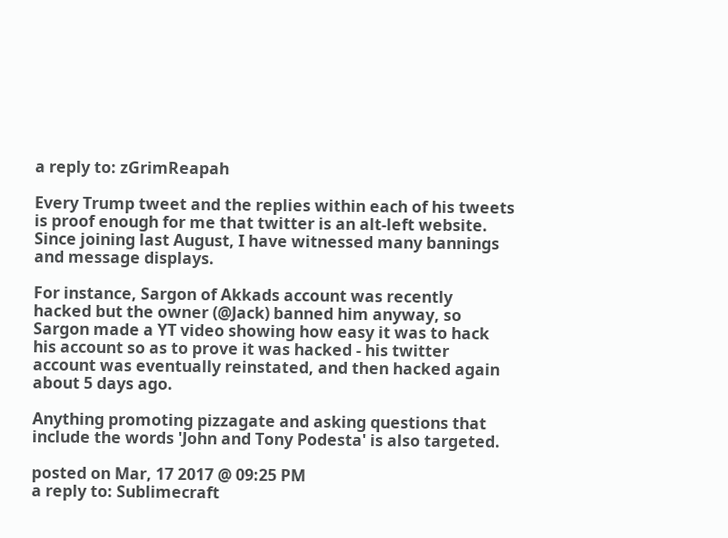a reply to: zGrimReapah

Every Trump tweet and the replies within each of his tweets is proof enough for me that twitter is an alt-left website. Since joining last August, I have witnessed many bannings and message displays.

For instance, Sargon of Akkads account was recently hacked but the owner (@Jack) banned him anyway, so Sargon made a YT video showing how easy it was to hack his account so as to prove it was hacked - his twitter account was eventually reinstated, and then hacked again about 5 days ago.

Anything promoting pizzagate and asking questions that include the words 'John and Tony Podesta' is also targeted.

posted on Mar, 17 2017 @ 09:25 PM
a reply to: Sublimecraft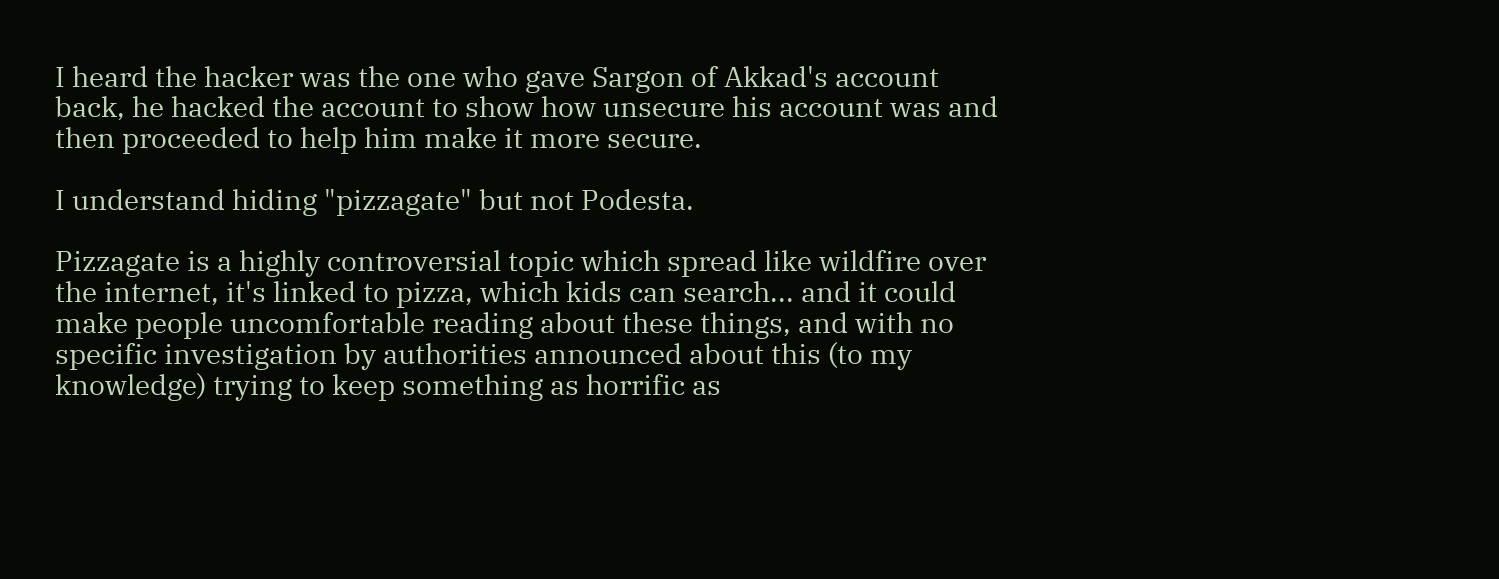I heard the hacker was the one who gave Sargon of Akkad's account back, he hacked the account to show how unsecure his account was and then proceeded to help him make it more secure.

I understand hiding "pizzagate" but not Podesta.

Pizzagate is a highly controversial topic which spread like wildfire over the internet, it's linked to pizza, which kids can search... and it could make people uncomfortable reading about these things, and with no specific investigation by authorities announced about this (to my knowledge) trying to keep something as horrific as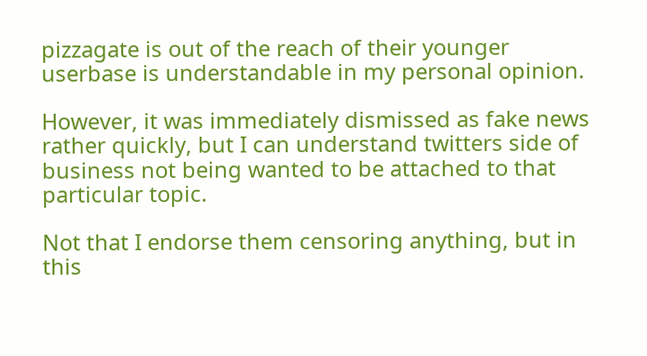pizzagate is out of the reach of their younger userbase is understandable in my personal opinion.

However, it was immediately dismissed as fake news rather quickly, but I can understand twitters side of business not being wanted to be attached to that particular topic.

Not that I endorse them censoring anything, but in this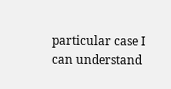particular case I can understand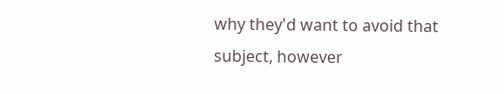why they'd want to avoid that subject, however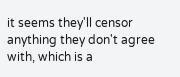it seems they'll censor anything they don't agree with, which is a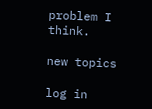problem I think.

new topics

log in